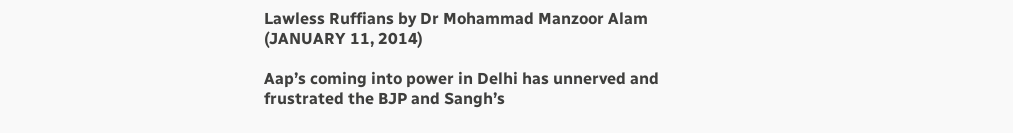Lawless Ruffians by Dr Mohammad Manzoor Alam (JANUARY 11, 2014)

Aap’s coming into power in Delhi has unnerved and frustrated the BJP and Sangh’s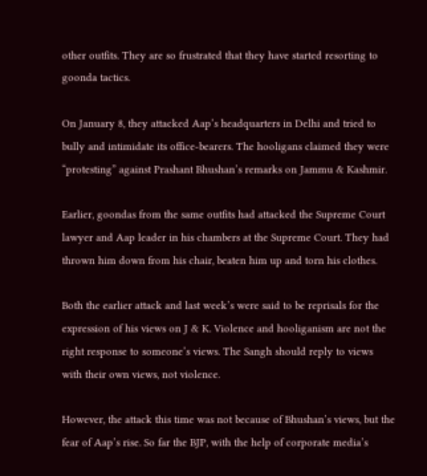other outfits. They are so frustrated that they have started resorting to goonda tactics.

On January 8, they attacked Aap’s headquarters in Delhi and tried to bully and intimidate its office-bearers. The hooligans claimed they were “protesting” against Prashant Bhushan’s remarks on Jammu & Kashmir.

Earlier, goondas from the same outfits had attacked the Supreme Court lawyer and Aap leader in his chambers at the Supreme Court. They had thrown him down from his chair, beaten him up and torn his clothes.

Both the earlier attack and last week’s were said to be reprisals for the expression of his views on J & K. Violence and hooliganism are not the right response to someone’s views. The Sangh should reply to views with their own views, not violence.

However, the attack this time was not because of Bhushan’s views, but the fear of Aap’s rise. So far the BJP, with the help of corporate media’s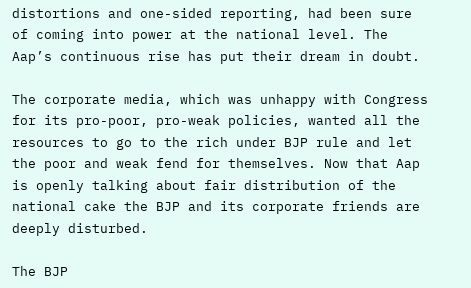distortions and one-sided reporting, had been sure of coming into power at the national level. The Aap’s continuous rise has put their dream in doubt.

The corporate media, which was unhappy with Congress for its pro-poor, pro-weak policies, wanted all the resources to go to the rich under BJP rule and let the poor and weak fend for themselves. Now that Aap is openly talking about fair distribution of the national cake the BJP and its corporate friends are deeply disturbed.

The BJP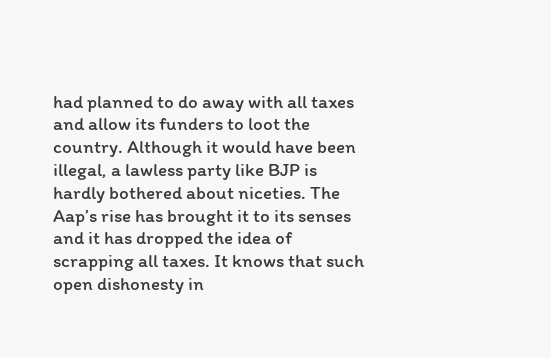had planned to do away with all taxes and allow its funders to loot the country. Although it would have been illegal, a lawless party like BJP is hardly bothered about niceties. The Aap’s rise has brought it to its senses and it has dropped the idea of scrapping all taxes. It knows that such open dishonesty in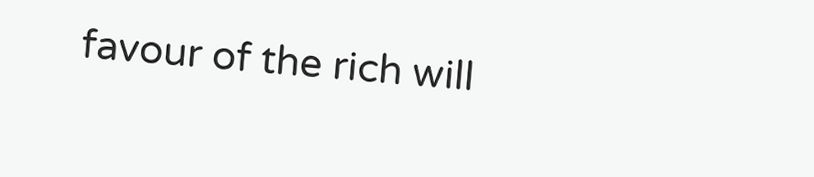favour of the rich will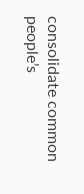consolidate common people’s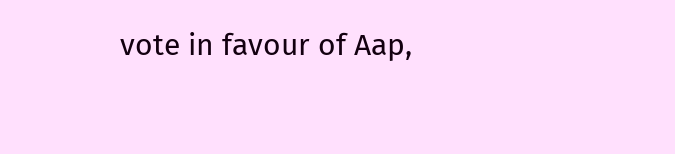vote in favour of Aap,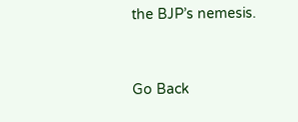the BJP’s nemesis.


Go Back